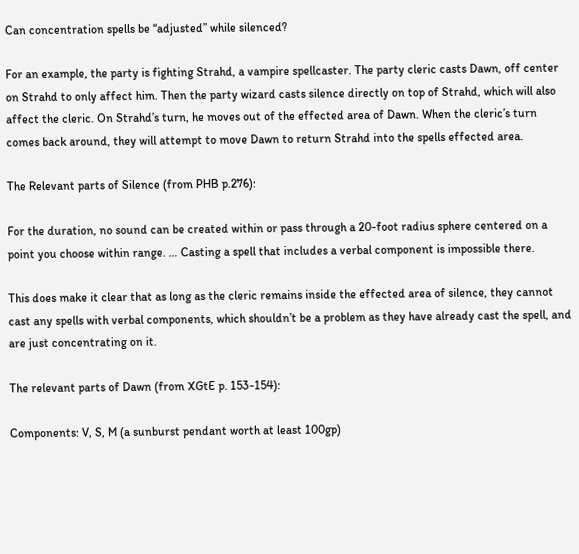Can concentration spells be “adjusted” while silenced?

For an example, the party is fighting Strahd, a vampire spellcaster. The party cleric casts Dawn, off center on Strahd to only affect him. Then the party wizard casts silence directly on top of Strahd, which will also affect the cleric. On Strahd’s turn, he moves out of the effected area of Dawn. When the cleric’s turn comes back around, they will attempt to move Dawn to return Strahd into the spells effected area.

The Relevant parts of Silence (from PHB p.276):

For the duration, no sound can be created within or pass through a 20-foot radius sphere centered on a point you choose within range. … Casting a spell that includes a verbal component is impossible there.

This does make it clear that as long as the cleric remains inside the effected area of silence, they cannot cast any spells with verbal components, which shouldn’t be a problem as they have already cast the spell, and are just concentrating on it.

The relevant parts of Dawn (from XGtE p. 153-154):

Components: V, S, M (a sunburst pendant worth at least 100gp)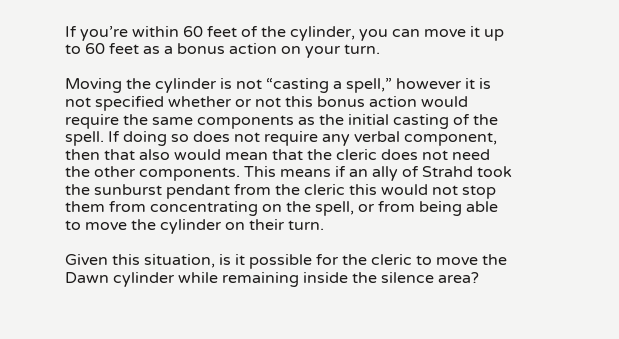If you’re within 60 feet of the cylinder, you can move it up to 60 feet as a bonus action on your turn.

Moving the cylinder is not “casting a spell,” however it is not specified whether or not this bonus action would require the same components as the initial casting of the spell. If doing so does not require any verbal component, then that also would mean that the cleric does not need the other components. This means if an ally of Strahd took the sunburst pendant from the cleric this would not stop them from concentrating on the spell, or from being able to move the cylinder on their turn.

Given this situation, is it possible for the cleric to move the Dawn cylinder while remaining inside the silence area?